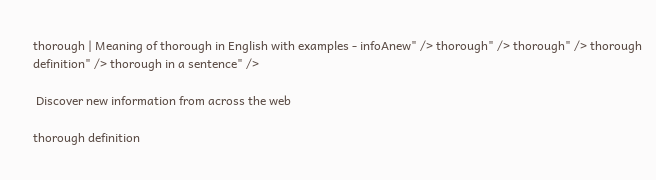thorough | Meaning of thorough in English with examples - infoAnew" /> thorough" /> thorough" /> thorough definition" /> thorough in a sentence" />

 Discover new information from across the web

thorough definition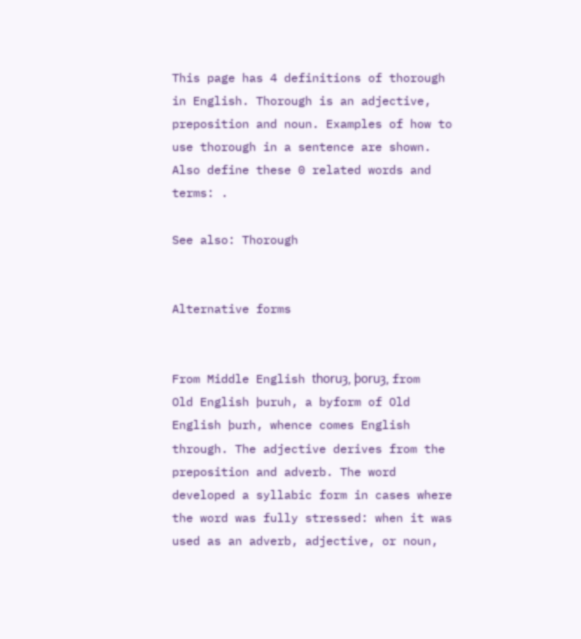This page has 4 definitions of thorough in English. Thorough is an adjective, preposition and noun. Examples of how to use thorough in a sentence are shown. Also define these 0 related words and terms: .

See also: Thorough


Alternative forms


From Middle English thoruȝ, þoruȝ, from Old English þuruh, a byform of Old English þurh, whence comes English through. The adjective derives from the preposition and adverb. The word developed a syllabic form in cases where the word was fully stressed: when it was used as an adverb, adjective, or noun,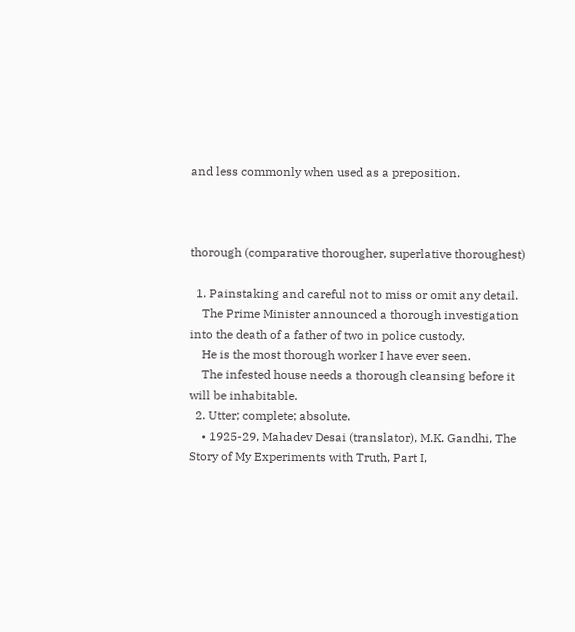and less commonly when used as a preposition.



thorough (comparative thorougher, superlative thoroughest)

  1. Painstaking and careful not to miss or omit any detail.
    The Prime Minister announced a thorough investigation into the death of a father of two in police custody.
    He is the most thorough worker I have ever seen.
    The infested house needs a thorough cleansing before it will be inhabitable.
  2. Utter; complete; absolute.
    • 1925-29, Mahadev Desai (translator), M.K. Gandhi, The Story of My Experiments with Truth, Part I,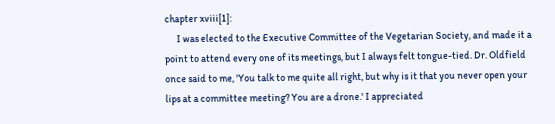chapter xviii[1]:
      I was elected to the Executive Committee of the Vegetarian Society, and made it a point to attend every one of its meetings, but I always felt tongue-tied. Dr. Oldfield once said to me, 'You talk to me quite all right, but why is it that you never open your lips at a committee meeting? You are a drone.' I appreciated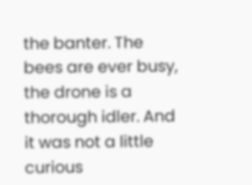the banter. The bees are ever busy, the drone is a thorough idler. And it was not a little curious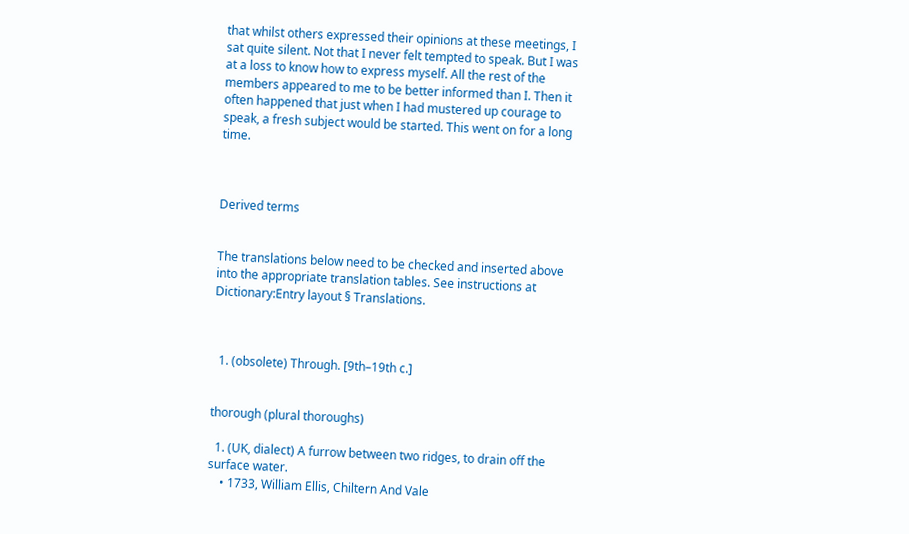that whilst others expressed their opinions at these meetings, I sat quite silent. Not that I never felt tempted to speak. But I was at a loss to know how to express myself. All the rest of the members appeared to me to be better informed than I. Then it often happened that just when I had mustered up courage to speak, a fresh subject would be started. This went on for a long time.



Derived terms


The translations below need to be checked and inserted above into the appropriate translation tables. See instructions at Dictionary:Entry layout § Translations.



  1. (obsolete) Through. [9th–19th c.]


thorough (plural thoroughs)

  1. (UK, dialect) A furrow between two ridges, to drain off the surface water.
    • 1733, William Ellis, Chiltern And Vale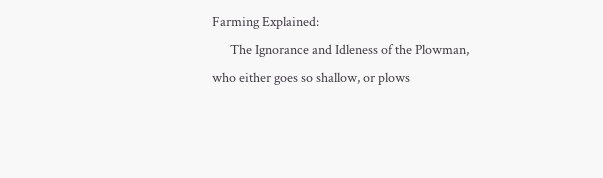Farming Explained:
      The Ignorance and Idleness of the Plowman, who either goes so shallow, or plows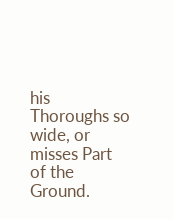his Thoroughs so wide, or misses Part of the Ground.